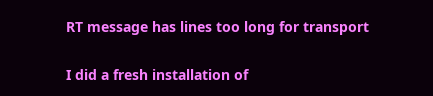RT message has lines too long for transport


I did a fresh installation of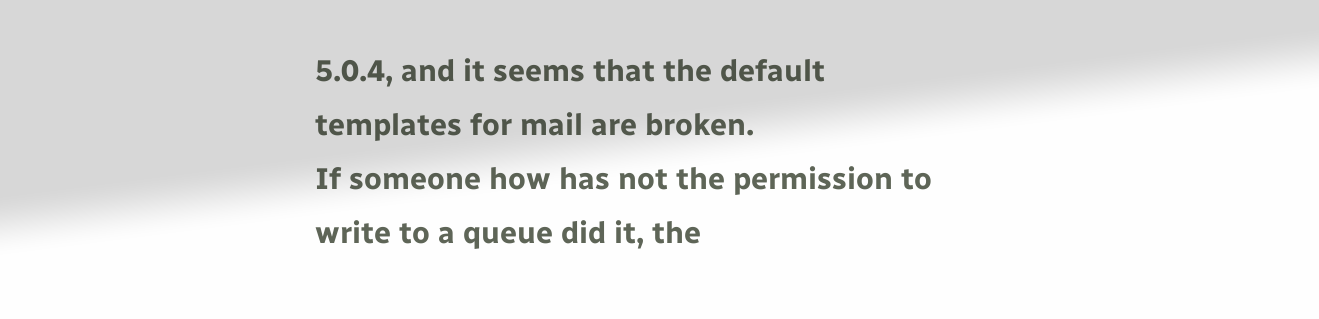5.0.4, and it seems that the default templates for mail are broken.
If someone how has not the permission to write to a queue did it, the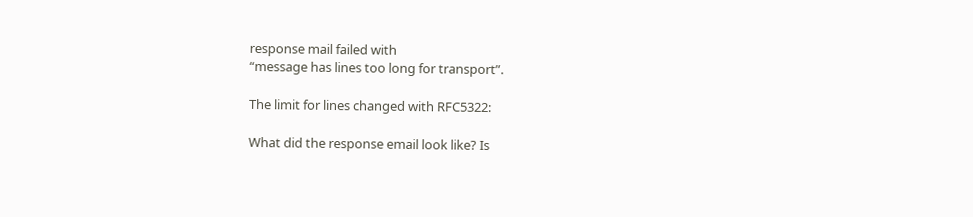response mail failed with
“message has lines too long for transport”.

The limit for lines changed with RFC5322:

What did the response email look like? Is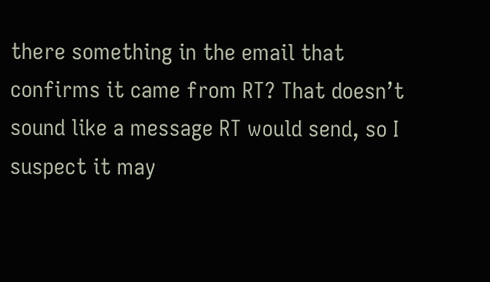there something in the email that confirms it came from RT? That doesn’t sound like a message RT would send, so I suspect it may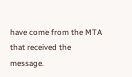have come from the MTA that received the message.